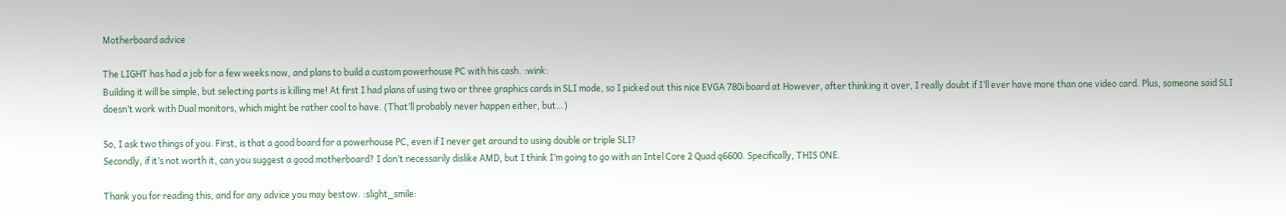Motherboard advice

The LIGHT has had a job for a few weeks now, and plans to build a custom powerhouse PC with his cash. :wink:
Building it will be simple, but selecting parts is killing me! At first I had plans of using two or three graphics cards in SLI mode, so I picked out this nice EVGA 780i board at However, after thinking it over, I really doubt if I’ll ever have more than one video card. Plus, someone said SLI doesn’t work with Dual monitors, which might be rather cool to have. (That’ll probably never happen either, but…)

So, I ask two things of you. First, is that a good board for a powerhouse PC, even if I never get around to using double or triple SLI?
Secondly, if it’s not worth it, can you suggest a good motherboard? I don’t necessarily dislike AMD, but I think I’m going to go with an Intel Core 2 Quad q6600. Specifically, THIS ONE.

Thank you for reading this, and for any advice you may bestow. :slight_smile: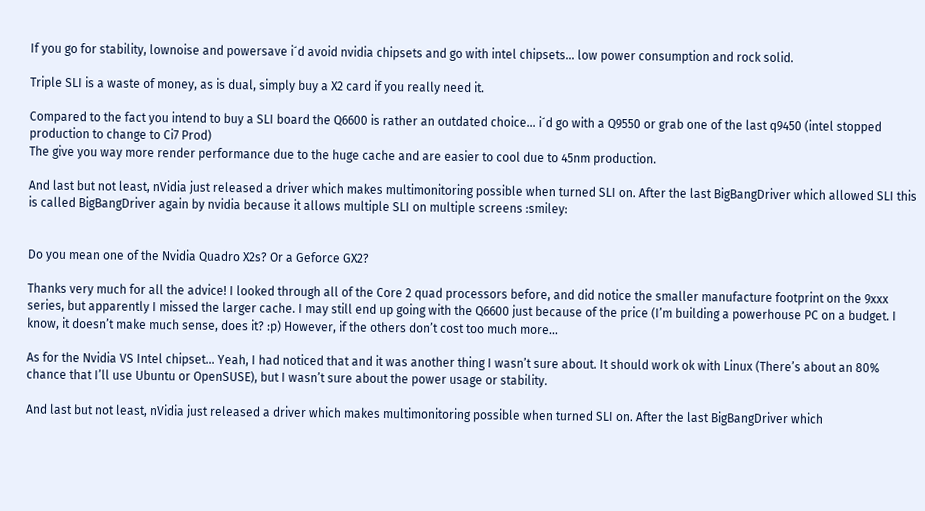If you go for stability, lownoise and powersave i´d avoid nvidia chipsets and go with intel chipsets… low power consumption and rock solid.

Triple SLI is a waste of money, as is dual, simply buy a X2 card if you really need it.

Compared to the fact you intend to buy a SLI board the Q6600 is rather an outdated choice… i´d go with a Q9550 or grab one of the last q9450 (intel stopped production to change to Ci7 Prod)
The give you way more render performance due to the huge cache and are easier to cool due to 45nm production.

And last but not least, nVidia just released a driver which makes multimonitoring possible when turned SLI on. After the last BigBangDriver which allowed SLI this is called BigBangDriver again by nvidia because it allows multiple SLI on multiple screens :smiley:


Do you mean one of the Nvidia Quadro X2s? Or a Geforce GX2?

Thanks very much for all the advice! I looked through all of the Core 2 quad processors before, and did notice the smaller manufacture footprint on the 9xxx series, but apparently I missed the larger cache. I may still end up going with the Q6600 just because of the price (I’m building a powerhouse PC on a budget. I know, it doesn’t make much sense, does it? :p) However, if the others don’t cost too much more…

As for the Nvidia VS Intel chipset… Yeah, I had noticed that and it was another thing I wasn’t sure about. It should work ok with Linux (There’s about an 80% chance that I’ll use Ubuntu or OpenSUSE), but I wasn’t sure about the power usage or stability.

And last but not least, nVidia just released a driver which makes multimonitoring possible when turned SLI on. After the last BigBangDriver which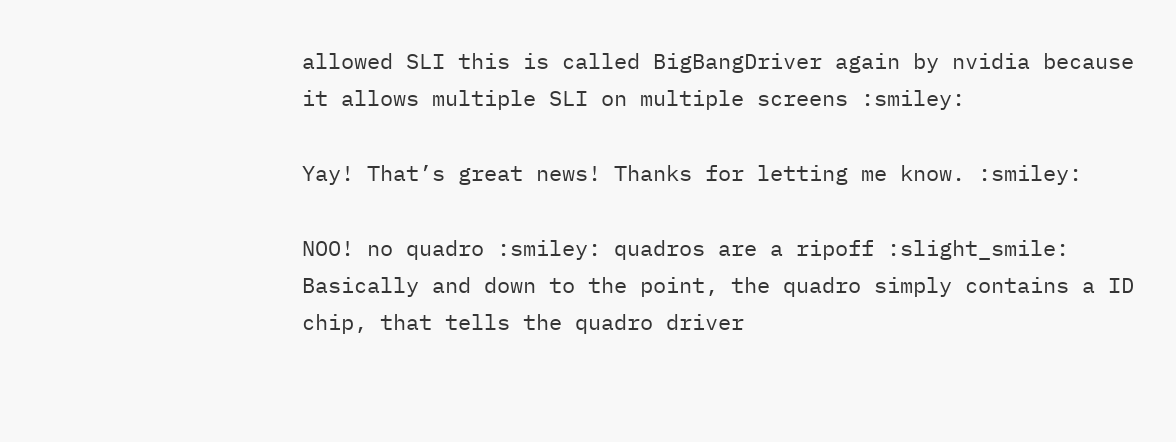allowed SLI this is called BigBangDriver again by nvidia because it allows multiple SLI on multiple screens :smiley:

Yay! That’s great news! Thanks for letting me know. :smiley:

NOO! no quadro :smiley: quadros are a ripoff :slight_smile:
Basically and down to the point, the quadro simply contains a ID chip, that tells the quadro driver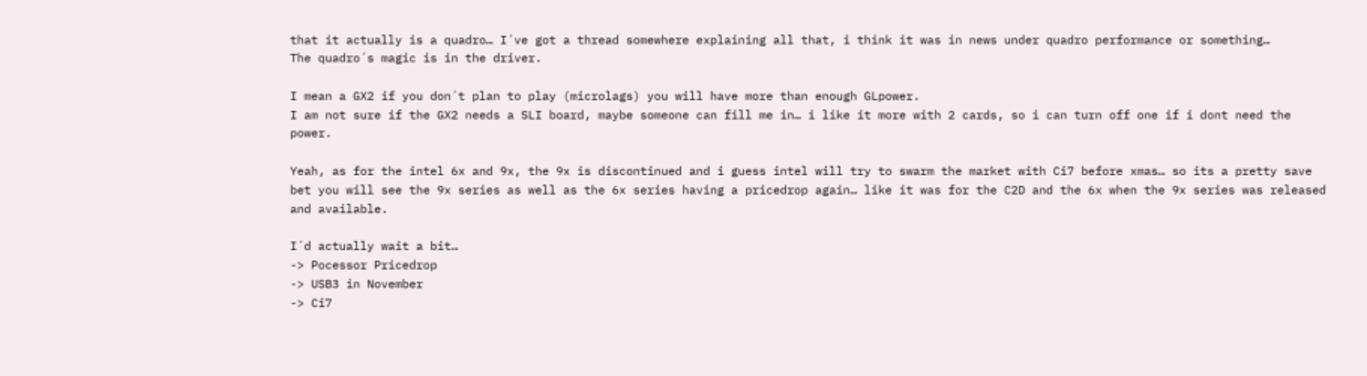that it actually is a quadro… I´ve got a thread somewhere explaining all that, i think it was in news under quadro performance or something…
The quadro´s magic is in the driver.

I mean a GX2 if you don´t plan to play (microlags) you will have more than enough GLpower.
I am not sure if the GX2 needs a SLI board, maybe someone can fill me in… i like it more with 2 cards, so i can turn off one if i dont need the power.

Yeah, as for the intel 6x and 9x, the 9x is discontinued and i guess intel will try to swarm the market with Ci7 before xmas… so its a pretty save bet you will see the 9x series as well as the 6x series having a pricedrop again… like it was for the C2D and the 6x when the 9x series was released and available.

I´d actually wait a bit…
-> Pocessor Pricedrop
-> USB3 in November
-> Ci7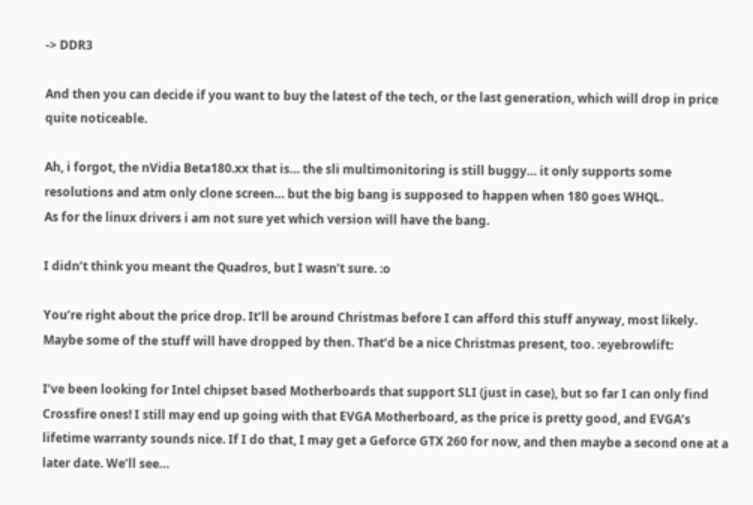-> DDR3

And then you can decide if you want to buy the latest of the tech, or the last generation, which will drop in price quite noticeable.

Ah, i forgot, the nVidia Beta180.xx that is… the sli multimonitoring is still buggy… it only supports some resolutions and atm only clone screen… but the big bang is supposed to happen when 180 goes WHQL.
As for the linux drivers i am not sure yet which version will have the bang.

I didn’t think you meant the Quadros, but I wasn’t sure. :o

You’re right about the price drop. It’ll be around Christmas before I can afford this stuff anyway, most likely. Maybe some of the stuff will have dropped by then. That’d be a nice Christmas present, too. :eyebrowlift:

I’ve been looking for Intel chipset based Motherboards that support SLI (just in case), but so far I can only find Crossfire ones! I still may end up going with that EVGA Motherboard, as the price is pretty good, and EVGA’s lifetime warranty sounds nice. If I do that, I may get a Geforce GTX 260 for now, and then maybe a second one at a later date. We’ll see…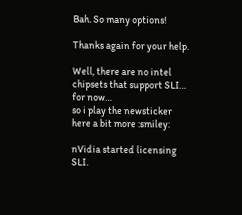Bah. So many options!

Thanks again for your help.

Well, there are no intel chipsets that support SLI… for now…
so i play the newsticker here a bit more :smiley:

nVidia started licensing SLI.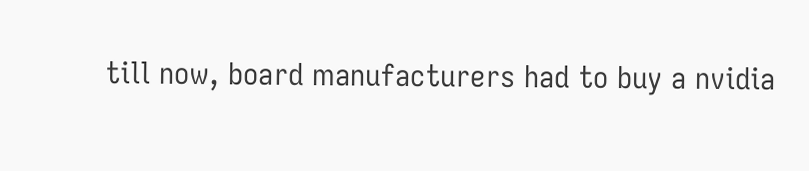till now, board manufacturers had to buy a nvidia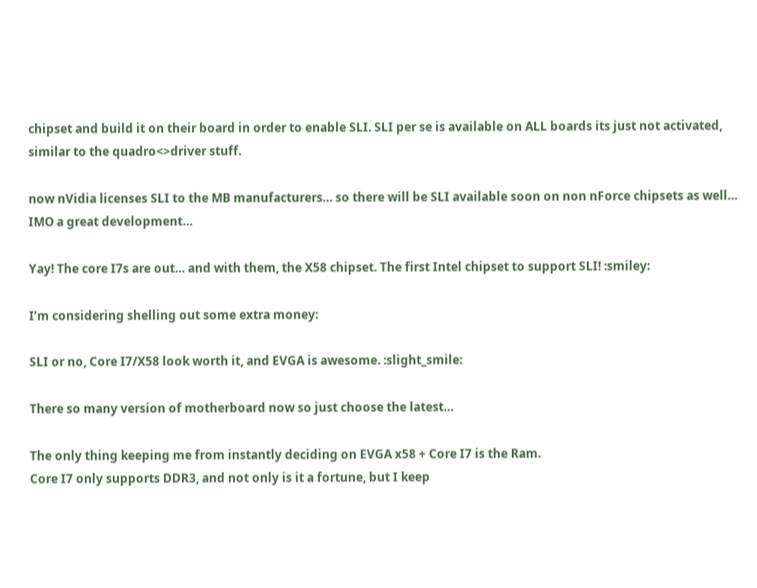chipset and build it on their board in order to enable SLI. SLI per se is available on ALL boards its just not activated, similar to the quadro<>driver stuff.

now nVidia licenses SLI to the MB manufacturers… so there will be SLI available soon on non nForce chipsets as well…
IMO a great development…

Yay! The core I7s are out… and with them, the X58 chipset. The first Intel chipset to support SLI! :smiley:

I’m considering shelling out some extra money:

SLI or no, Core I7/X58 look worth it, and EVGA is awesome. :slight_smile:

There so many version of motherboard now so just choose the latest…

The only thing keeping me from instantly deciding on EVGA x58 + Core I7 is the Ram.
Core I7 only supports DDR3, and not only is it a fortune, but I keep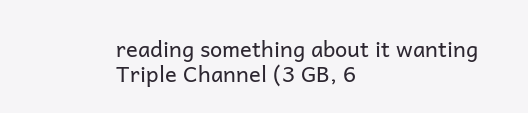reading something about it wanting Triple Channel (3 GB, 6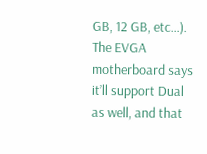GB, 12 GB, etc…). The EVGA motherboard says it’ll support Dual as well, and that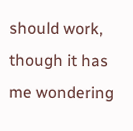should work, though it has me wondering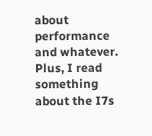about performance and whatever. Plus, I read something about the I7s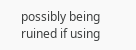possibly being ruined if using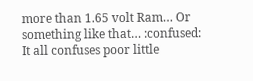more than 1.65 volt Ram… Or something like that… :confused: It all confuses poor little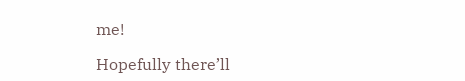me!

Hopefully there’ll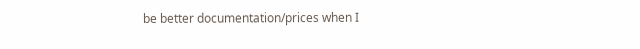be better documentation/prices when I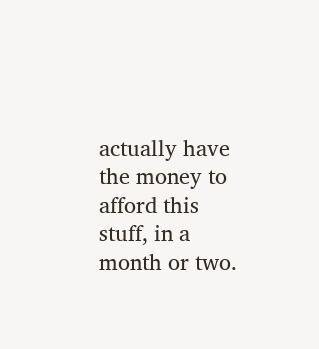actually have the money to afford this stuff, in a month or two.